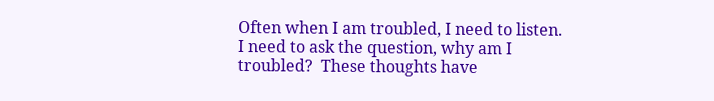Often when I am troubled, I need to listen.  I need to ask the question, why am I troubled?  These thoughts have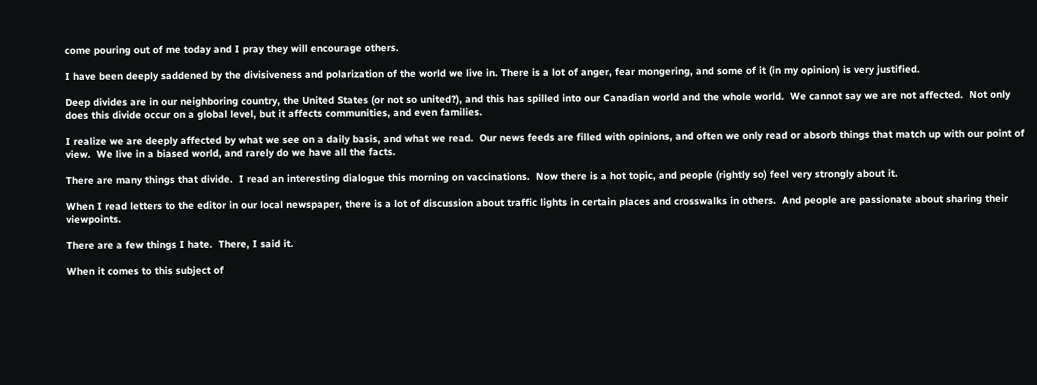come pouring out of me today and I pray they will encourage others.

I have been deeply saddened by the divisiveness and polarization of the world we live in. There is a lot of anger, fear mongering, and some of it (in my opinion) is very justified.

Deep divides are in our neighboring country, the United States (or not so united?), and this has spilled into our Canadian world and the whole world.  We cannot say we are not affected.  Not only does this divide occur on a global level, but it affects communities, and even families.

I realize we are deeply affected by what we see on a daily basis, and what we read.  Our news feeds are filled with opinions, and often we only read or absorb things that match up with our point of view.  We live in a biased world, and rarely do we have all the facts.

There are many things that divide.  I read an interesting dialogue this morning on vaccinations.  Now there is a hot topic, and people (rightly so) feel very strongly about it.

When I read letters to the editor in our local newspaper, there is a lot of discussion about traffic lights in certain places and crosswalks in others.  And people are passionate about sharing their viewpoints.

There are a few things I hate.  There, I said it.

When it comes to this subject of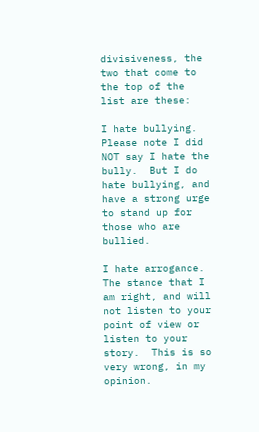divisiveness, the two that come to the top of the list are these:

I hate bullying.  Please note I did NOT say I hate the bully.  But I do hate bullying, and have a strong urge to stand up for those who are bullied.

I hate arrogance.  The stance that I am right, and will not listen to your point of view or listen to your story.  This is so very wrong, in my opinion.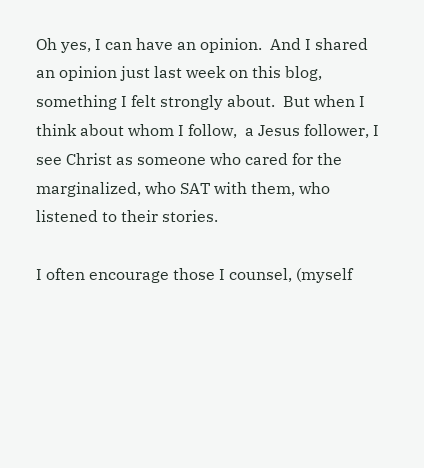Oh yes, I can have an opinion.  And I shared an opinion just last week on this blog, something I felt strongly about.  But when I think about whom I follow,  a Jesus follower, I see Christ as someone who cared for the marginalized, who SAT with them, who listened to their stories.

I often encourage those I counsel, (myself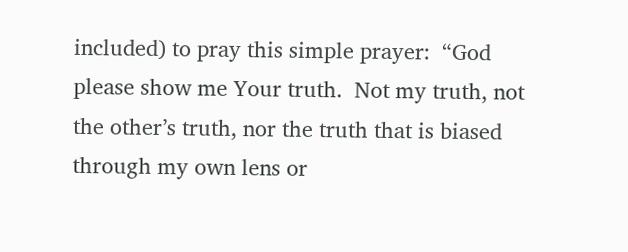included) to pray this simple prayer:  “God please show me Your truth.  Not my truth, not the other’s truth, nor the truth that is biased through my own lens or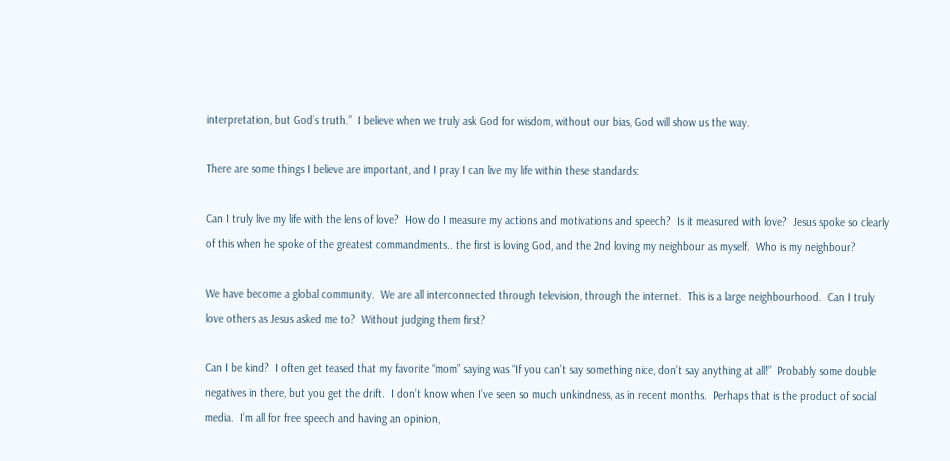interpretation, but God’s truth.”  I believe when we truly ask God for wisdom, without our bias, God will show us the way.

There are some things I believe are important, and I pray I can live my life within these standards:

Can I truly live my life with the lens of love?  How do I measure my actions and motivations and speech?  Is it measured with love?  Jesus spoke so clearly of this when he spoke of the greatest commandments.. the first is loving God, and the 2nd loving my neighbour as myself.  Who is my neighbour?

We have become a global community.  We are all interconnected through television, through the internet.  This is a large neighbourhood.  Can I truly love others as Jesus asked me to?  Without judging them first?

Can I be kind?  I often get teased that my favorite “mom” saying was “If you can’t say something nice, don’t say anything at all!”  Probably some double negatives in there, but you get the drift.  I don’t know when I’ve seen so much unkindness, as in recent months.  Perhaps that is the product of social media.  I’m all for free speech and having an opinion,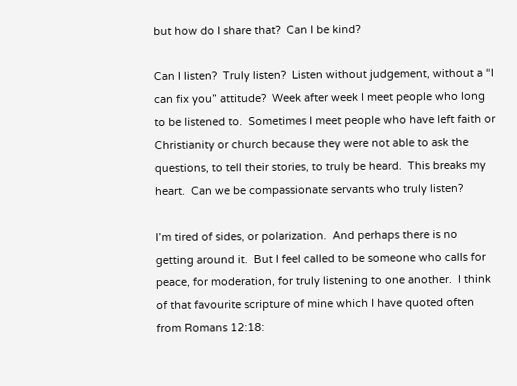but how do I share that?  Can I be kind?

Can I listen?  Truly listen?  Listen without judgement, without a “I can fix you” attitude?  Week after week I meet people who long to be listened to.  Sometimes I meet people who have left faith or Christianity or church because they were not able to ask the questions, to tell their stories, to truly be heard.  This breaks my heart.  Can we be compassionate servants who truly listen?

I’m tired of sides, or polarization.  And perhaps there is no getting around it.  But I feel called to be someone who calls for peace, for moderation, for truly listening to one another.  I think of that favourite scripture of mine which I have quoted often from Romans 12:18: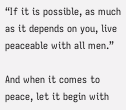“If it is possible, as much as it depends on you, live peaceable with all men.”

And when it comes to peace, let it begin with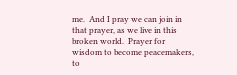me.  And I pray we can join in that prayer, as we live in this broken world.  Prayer for wisdom to become peacemakers, to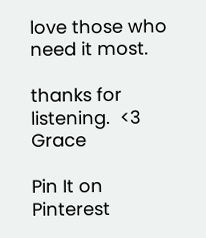love those who need it most.

thanks for listening.  <3 Grace

Pin It on Pinterest